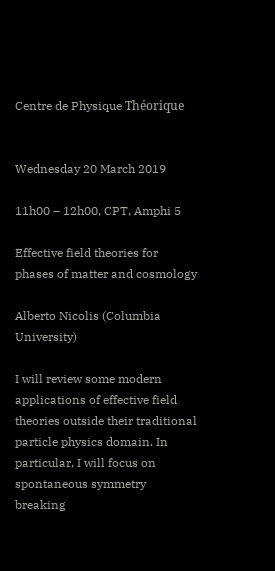Centre de Physique Théorique


Wednesday 20 March 2019

11h00 – 12h00, CPT, Amphi 5

Effective field theories for phases of matter and cosmology

Alberto Nicolis (Columbia University)

I will review some modern applications of effective field theories outside their traditional particle physics domain. In particular, I will focus on spontaneous symmetry breaking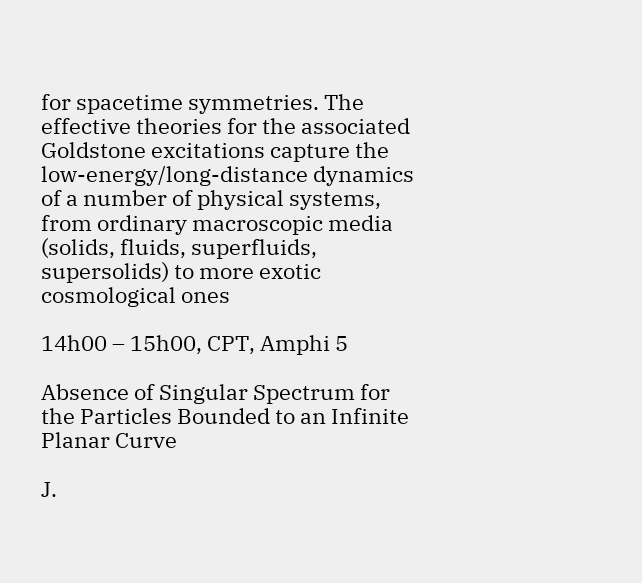for spacetime symmetries. The effective theories for the associated Goldstone excitations capture the low-energy/long-distance dynamics of a number of physical systems, from ordinary macroscopic media (solids, fluids, superfluids, supersolids) to more exotic cosmological ones

14h00 – 15h00, CPT, Amphi 5

Absence of Singular Spectrum for the Particles Bounded to an Infinite Planar Curve

J.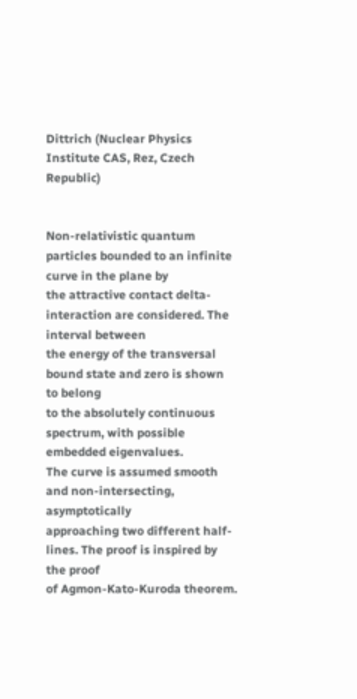Dittrich (Nuclear Physics Institute CAS, Rez, Czech Republic)


Non-relativistic quantum particles bounded to an infinite curve in the plane by
the attractive contact delta-interaction are considered. The interval between
the energy of the transversal bound state and zero is shown to belong
to the absolutely continuous spectrum, with possible embedded eigenvalues.
The curve is assumed smooth and non-intersecting, asymptotically
approaching two different half-lines. The proof is inspired by the proof
of Agmon-Kato-Kuroda theorem.